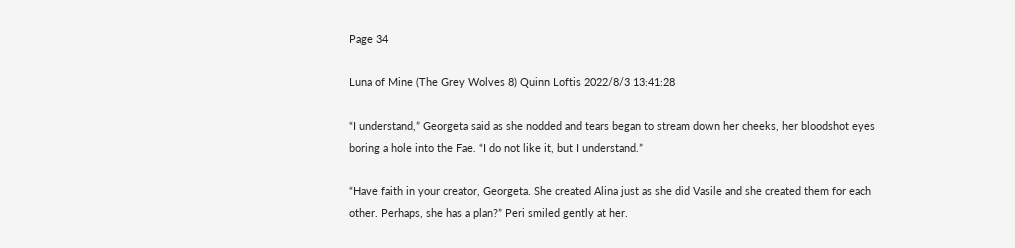Page 34

Luna of Mine (The Grey Wolves 8) Quinn Loftis 2022/8/3 13:41:28

“I understand,” Georgeta said as she nodded and tears began to stream down her cheeks, her bloodshot eyes boring a hole into the Fae. “I do not like it, but I understand.”

“Have faith in your creator, Georgeta. She created Alina just as she did Vasile and she created them for each other. Perhaps, she has a plan?” Peri smiled gently at her.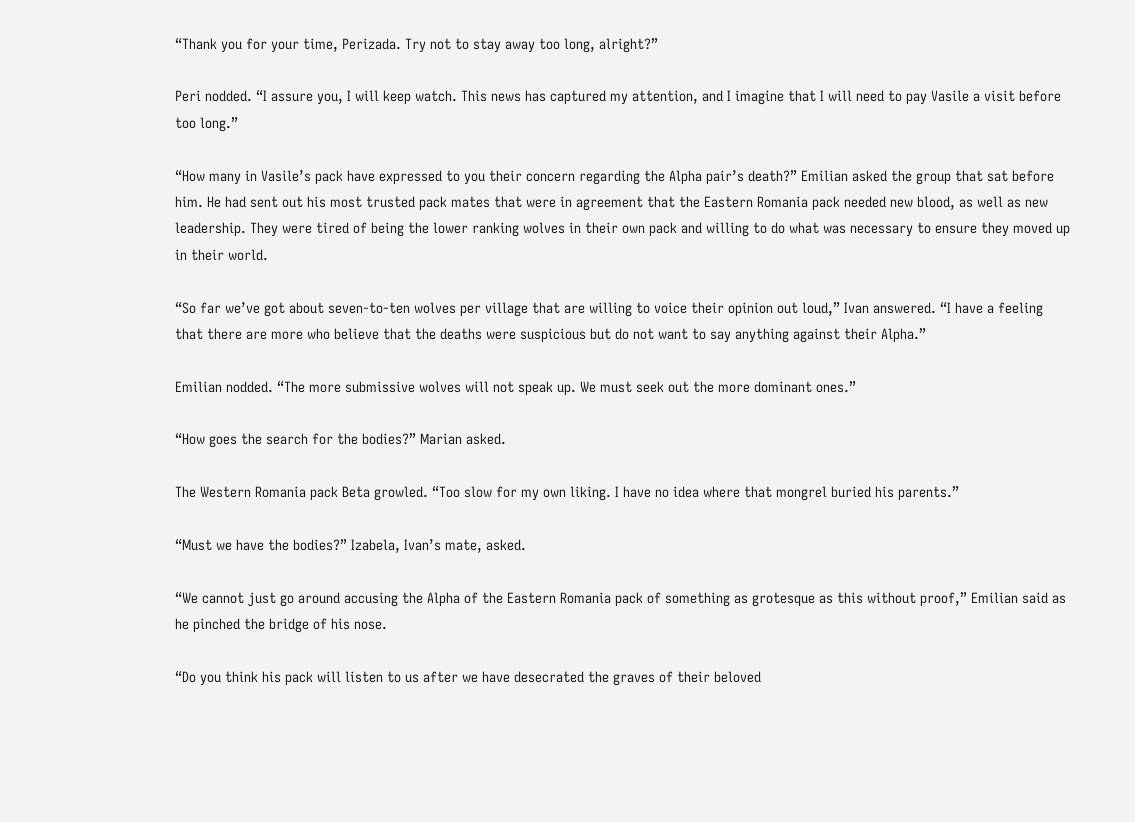“Thank you for your time, Perizada. Try not to stay away too long, alright?”

Peri nodded. “I assure you, I will keep watch. This news has captured my attention, and I imagine that I will need to pay Vasile a visit before too long.”

“How many in Vasile’s pack have expressed to you their concern regarding the Alpha pair’s death?” Emilian asked the group that sat before him. He had sent out his most trusted pack mates that were in agreement that the Eastern Romania pack needed new blood, as well as new leadership. They were tired of being the lower ranking wolves in their own pack and willing to do what was necessary to ensure they moved up in their world.

“So far we’ve got about seven-to-ten wolves per village that are willing to voice their opinion out loud,” Ivan answered. “I have a feeling that there are more who believe that the deaths were suspicious but do not want to say anything against their Alpha.”

Emilian nodded. “The more submissive wolves will not speak up. We must seek out the more dominant ones.”

“How goes the search for the bodies?” Marian asked.

The Western Romania pack Beta growled. “Too slow for my own liking. I have no idea where that mongrel buried his parents.”

“Must we have the bodies?” Izabela, Ivan’s mate, asked.

“We cannot just go around accusing the Alpha of the Eastern Romania pack of something as grotesque as this without proof,” Emilian said as he pinched the bridge of his nose.

“Do you think his pack will listen to us after we have desecrated the graves of their beloved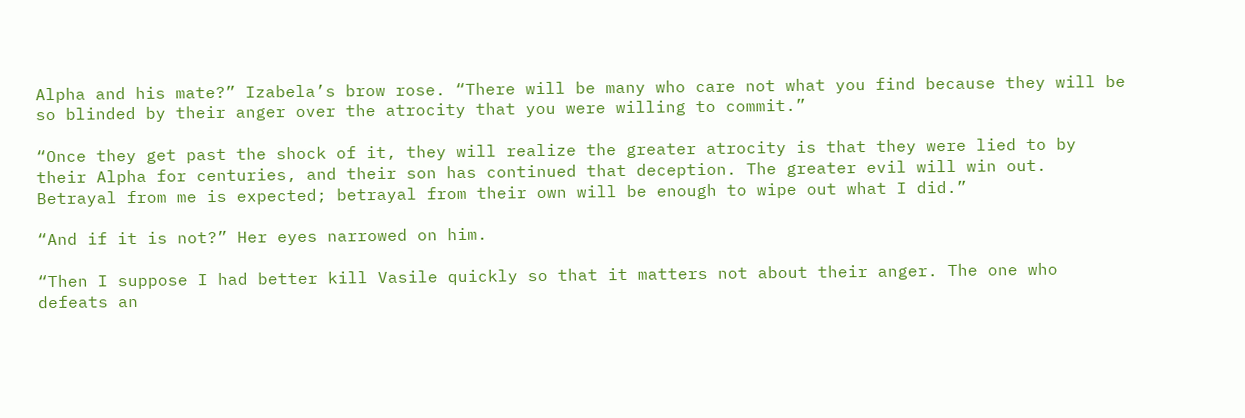Alpha and his mate?” Izabela’s brow rose. “There will be many who care not what you find because they will be so blinded by their anger over the atrocity that you were willing to commit.”

“Once they get past the shock of it, they will realize the greater atrocity is that they were lied to by their Alpha for centuries, and their son has continued that deception. The greater evil will win out. Betrayal from me is expected; betrayal from their own will be enough to wipe out what I did.”

“And if it is not?” Her eyes narrowed on him.

“Then I suppose I had better kill Vasile quickly so that it matters not about their anger. The one who defeats an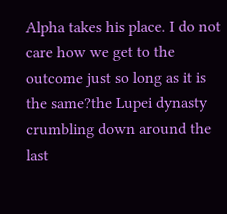Alpha takes his place. I do not care how we get to the outcome just so long as it is the same?the Lupei dynasty crumbling down around the last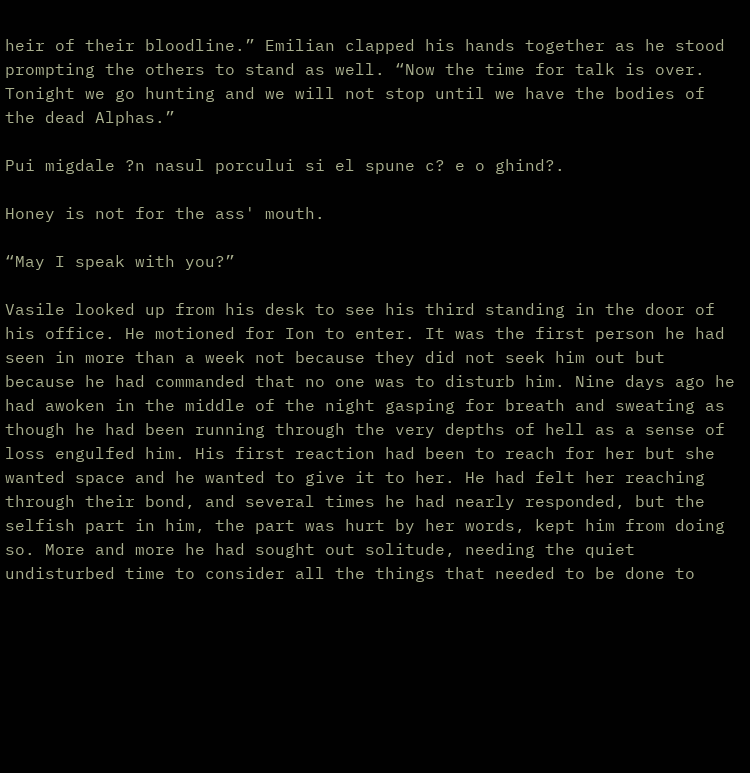heir of their bloodline.” Emilian clapped his hands together as he stood prompting the others to stand as well. “Now the time for talk is over. Tonight we go hunting and we will not stop until we have the bodies of the dead Alphas.”

Pui migdale ?n nasul porcului si el spune c? e o ghind?.

Honey is not for the ass' mouth.

“May I speak with you?”

Vasile looked up from his desk to see his third standing in the door of his office. He motioned for Ion to enter. It was the first person he had seen in more than a week not because they did not seek him out but because he had commanded that no one was to disturb him. Nine days ago he had awoken in the middle of the night gasping for breath and sweating as though he had been running through the very depths of hell as a sense of loss engulfed him. His first reaction had been to reach for her but she wanted space and he wanted to give it to her. He had felt her reaching through their bond, and several times he had nearly responded, but the selfish part in him, the part was hurt by her words, kept him from doing so. More and more he had sought out solitude, needing the quiet undisturbed time to consider all the things that needed to be done to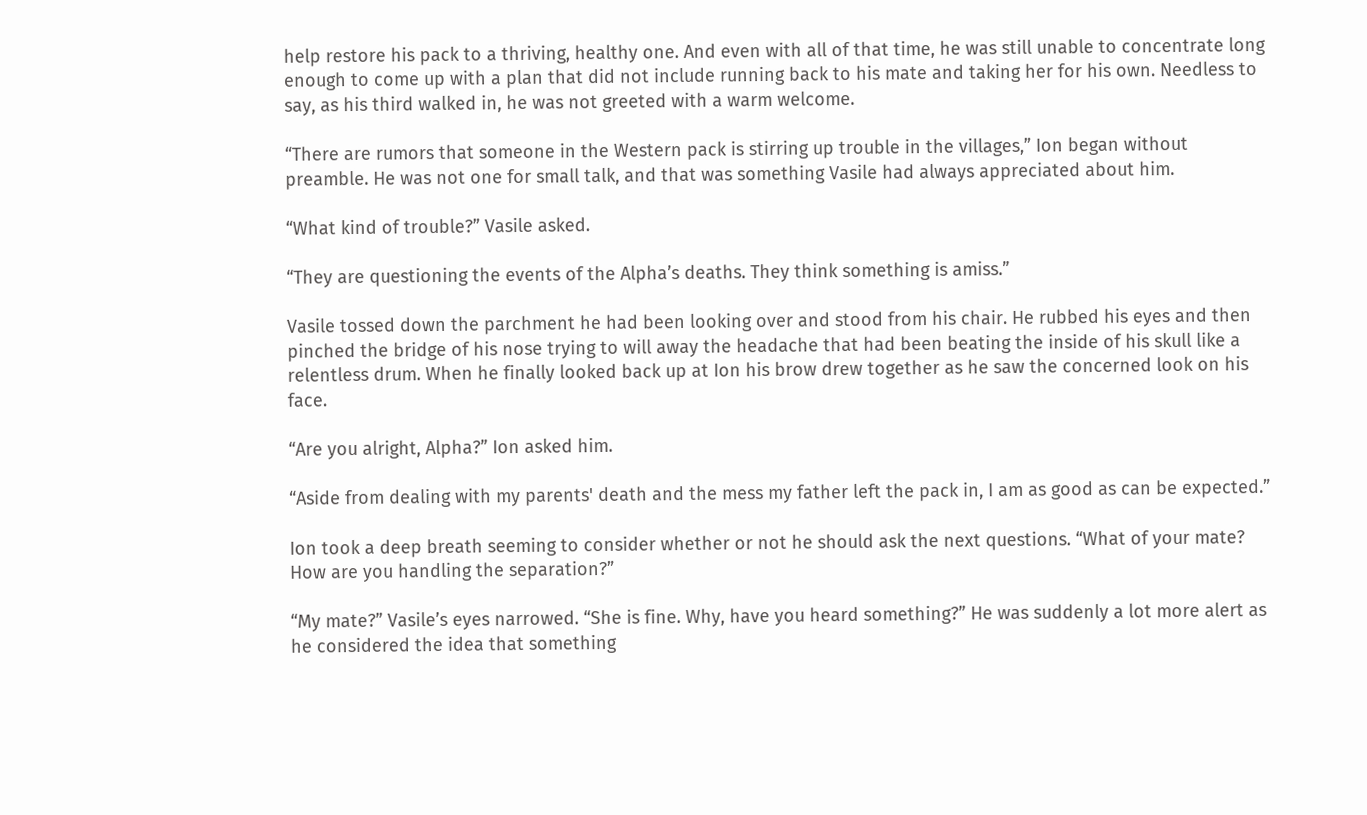help restore his pack to a thriving, healthy one. And even with all of that time, he was still unable to concentrate long enough to come up with a plan that did not include running back to his mate and taking her for his own. Needless to say, as his third walked in, he was not greeted with a warm welcome.

“There are rumors that someone in the Western pack is stirring up trouble in the villages,” Ion began without preamble. He was not one for small talk, and that was something Vasile had always appreciated about him.

“What kind of trouble?” Vasile asked.

“They are questioning the events of the Alpha’s deaths. They think something is amiss.”

Vasile tossed down the parchment he had been looking over and stood from his chair. He rubbed his eyes and then pinched the bridge of his nose trying to will away the headache that had been beating the inside of his skull like a relentless drum. When he finally looked back up at Ion his brow drew together as he saw the concerned look on his face.

“Are you alright, Alpha?” Ion asked him.

“Aside from dealing with my parents' death and the mess my father left the pack in, I am as good as can be expected.”

Ion took a deep breath seeming to consider whether or not he should ask the next questions. “What of your mate? How are you handling the separation?”

“My mate?” Vasile’s eyes narrowed. “She is fine. Why, have you heard something?” He was suddenly a lot more alert as he considered the idea that something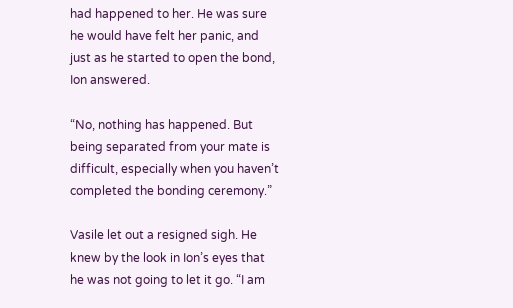had happened to her. He was sure he would have felt her panic, and just as he started to open the bond, Ion answered.

“No, nothing has happened. But being separated from your mate is difficult, especially when you haven’t completed the bonding ceremony.”

Vasile let out a resigned sigh. He knew by the look in Ion’s eyes that he was not going to let it go. “I am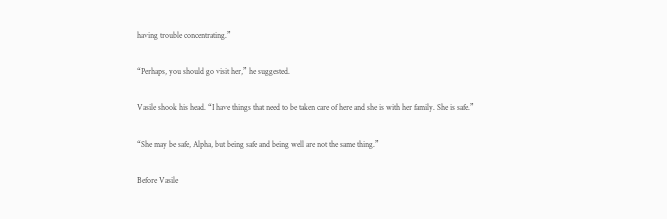having trouble concentrating.”

“Perhaps, you should go visit her,” he suggested.

Vasile shook his head. “I have things that need to be taken care of here and she is with her family. She is safe.”

“She may be safe, Alpha, but being safe and being well are not the same thing.”

Before Vasile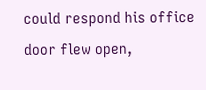could respond his office door flew open,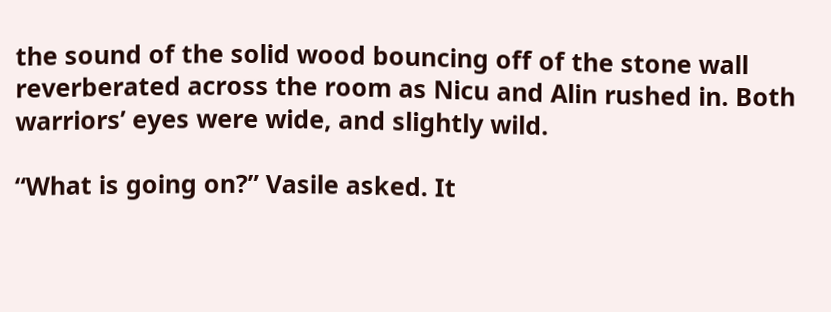the sound of the solid wood bouncing off of the stone wall reverberated across the room as Nicu and Alin rushed in. Both warriors’ eyes were wide, and slightly wild.

“What is going on?” Vasile asked. It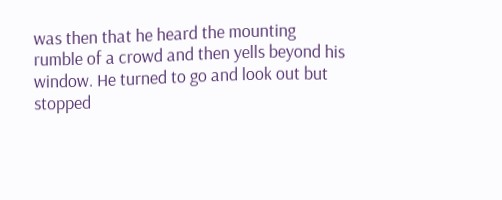was then that he heard the mounting rumble of a crowd and then yells beyond his window. He turned to go and look out but stopped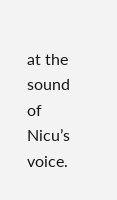at the sound of Nicu’s voice.